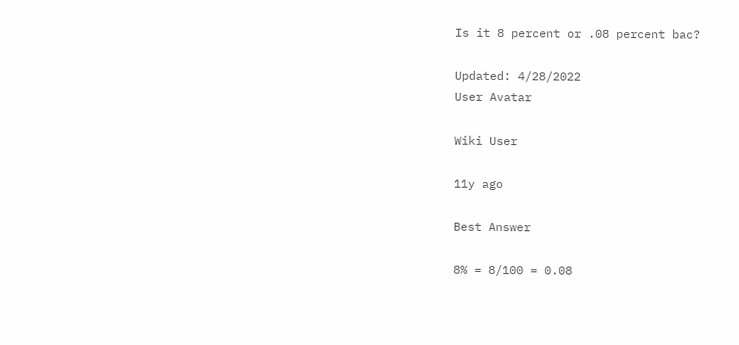Is it 8 percent or .08 percent bac?

Updated: 4/28/2022
User Avatar

Wiki User

11y ago

Best Answer

8% = 8/100 = 0.08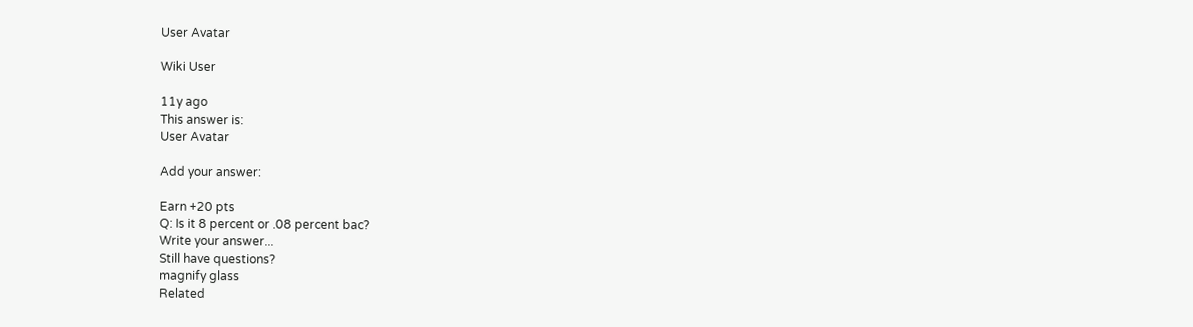User Avatar

Wiki User

11y ago
This answer is:
User Avatar

Add your answer:

Earn +20 pts
Q: Is it 8 percent or .08 percent bac?
Write your answer...
Still have questions?
magnify glass
Related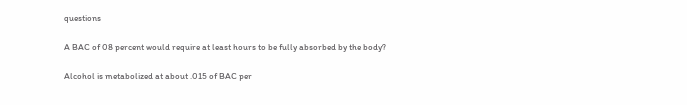questions

A BAC of 08 percent would require at least hours to be fully absorbed by the body?

Alcohol is metabolized at about .015 of BAC per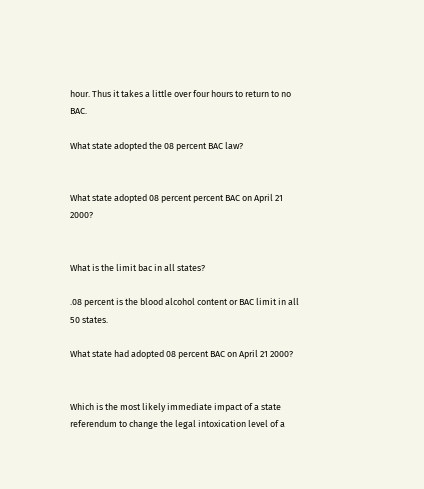hour. Thus it takes a little over four hours to return to no BAC.

What state adopted the 08 percent BAC law?


What state adopted 08 percent percent BAC on April 21 2000?


What is the limit bac in all states?

.08 percent is the blood alcohol content or BAC limit in all 50 states.

What state had adopted 08 percent BAC on April 21 2000?


Which is the most likely immediate impact of a state referendum to change the legal intoxication level of a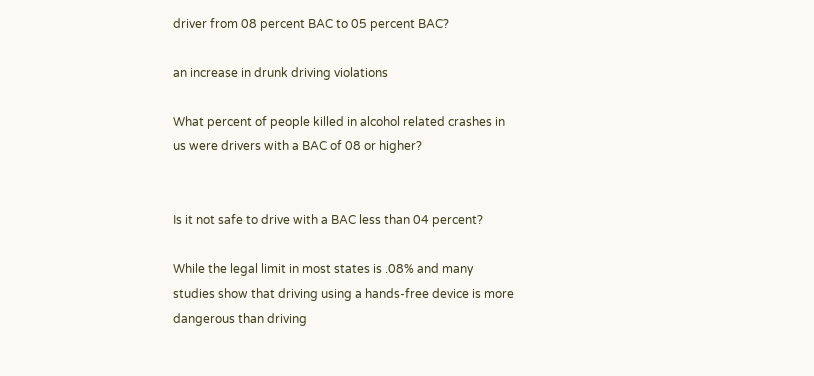driver from 08 percent BAC to 05 percent BAC?

an increase in drunk driving violations

What percent of people killed in alcohol related crashes in us were drivers with a BAC of 08 or higher?


Is it not safe to drive with a BAC less than 04 percent?

While the legal limit in most states is .08% and many studies show that driving using a hands-free device is more dangerous than driving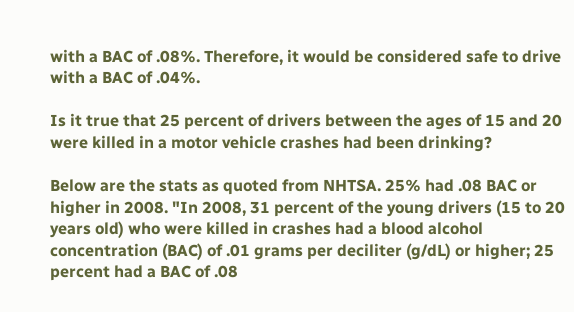with a BAC of .08%. Therefore, it would be considered safe to drive with a BAC of .04%.

Is it true that 25 percent of drivers between the ages of 15 and 20 were killed in a motor vehicle crashes had been drinking?

Below are the stats as quoted from NHTSA. 25% had .08 BAC or higher in 2008. "In 2008, 31 percent of the young drivers (15 to 20 years old) who were killed in crashes had a blood alcohol concentration (BAC) of .01 grams per deciliter (g/dL) or higher; 25 percent had a BAC of .08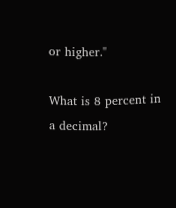or higher."

What is 8 percent in a decimal?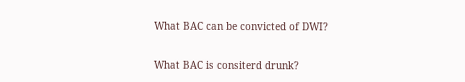What BAC can be convicted of DWI?


What BAC is consiterd drunk?